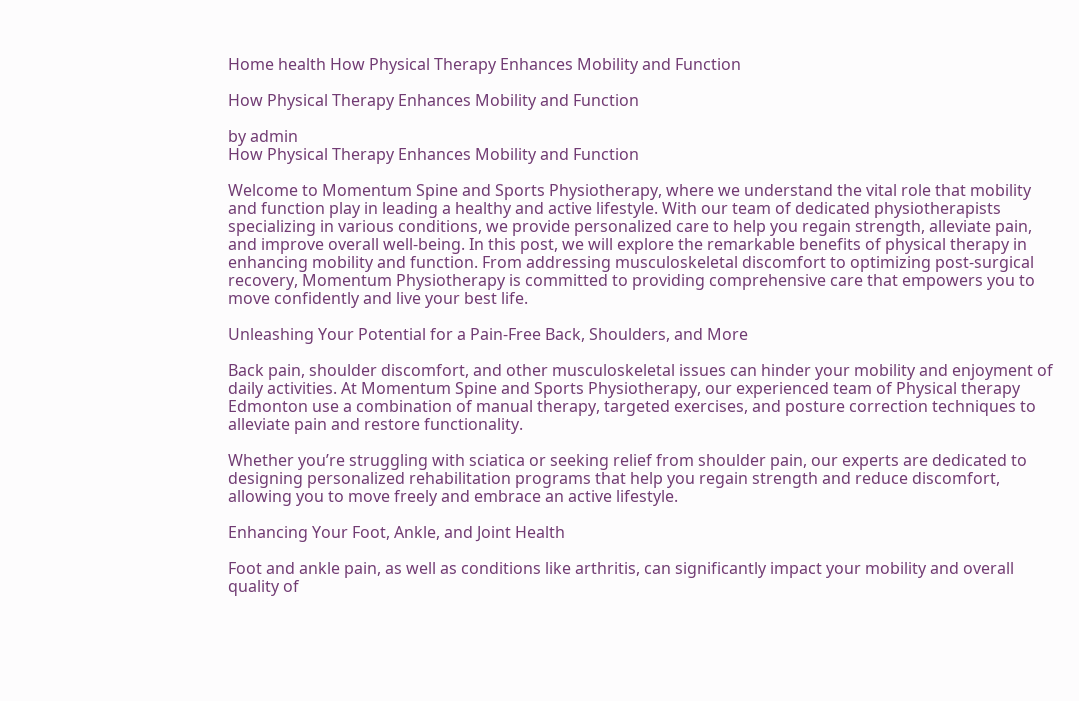Home health How Physical Therapy Enhances Mobility and Function

How Physical Therapy Enhances Mobility and Function

by admin
How Physical Therapy Enhances Mobility and Function

Welcome to Momentum Spine and Sports Physiotherapy, where we understand the vital role that mobility and function play in leading a healthy and active lifestyle. With our team of dedicated physiotherapists specializing in various conditions, we provide personalized care to help you regain strength, alleviate pain, and improve overall well-being. In this post, we will explore the remarkable benefits of physical therapy in enhancing mobility and function. From addressing musculoskeletal discomfort to optimizing post-surgical recovery, Momentum Physiotherapy is committed to providing comprehensive care that empowers you to move confidently and live your best life.

Unleashing Your Potential for a Pain-Free Back, Shoulders, and More

Back pain, shoulder discomfort, and other musculoskeletal issues can hinder your mobility and enjoyment of daily activities. At Momentum Spine and Sports Physiotherapy, our experienced team of Physical therapy Edmonton use a combination of manual therapy, targeted exercises, and posture correction techniques to alleviate pain and restore functionality.

Whether you’re struggling with sciatica or seeking relief from shoulder pain, our experts are dedicated to designing personalized rehabilitation programs that help you regain strength and reduce discomfort, allowing you to move freely and embrace an active lifestyle.

Enhancing Your Foot, Ankle, and Joint Health

Foot and ankle pain, as well as conditions like arthritis, can significantly impact your mobility and overall quality of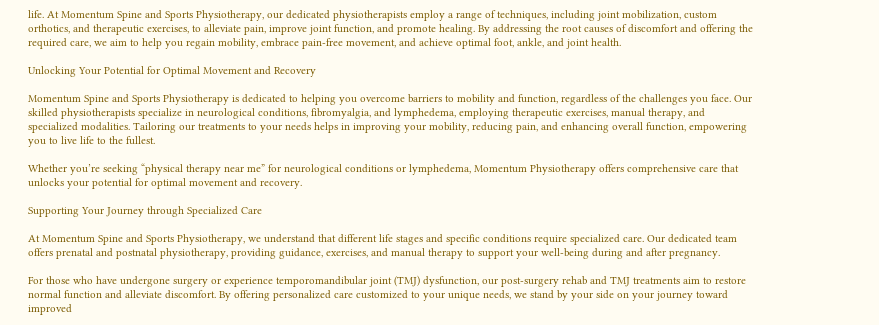life. At Momentum Spine and Sports Physiotherapy, our dedicated physiotherapists employ a range of techniques, including joint mobilization, custom orthotics, and therapeutic exercises, to alleviate pain, improve joint function, and promote healing. By addressing the root causes of discomfort and offering the required care, we aim to help you regain mobility, embrace pain-free movement, and achieve optimal foot, ankle, and joint health.

Unlocking Your Potential for Optimal Movement and Recovery

Momentum Spine and Sports Physiotherapy is dedicated to helping you overcome barriers to mobility and function, regardless of the challenges you face. Our skilled physiotherapists specialize in neurological conditions, fibromyalgia, and lymphedema, employing therapeutic exercises, manual therapy, and specialized modalities. Tailoring our treatments to your needs helps in improving your mobility, reducing pain, and enhancing overall function, empowering you to live life to the fullest.

Whether you’re seeking “physical therapy near me” for neurological conditions or lymphedema, Momentum Physiotherapy offers comprehensive care that unlocks your potential for optimal movement and recovery.

Supporting Your Journey through Specialized Care

At Momentum Spine and Sports Physiotherapy, we understand that different life stages and specific conditions require specialized care. Our dedicated team offers prenatal and postnatal physiotherapy, providing guidance, exercises, and manual therapy to support your well-being during and after pregnancy.

For those who have undergone surgery or experience temporomandibular joint (TMJ) dysfunction, our post-surgery rehab and TMJ treatments aim to restore normal function and alleviate discomfort. By offering personalized care customized to your unique needs, we stand by your side on your journey toward improved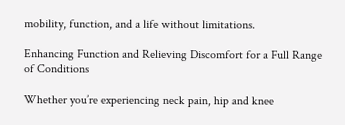mobility, function, and a life without limitations.

Enhancing Function and Relieving Discomfort for a Full Range of Conditions

Whether you’re experiencing neck pain, hip and knee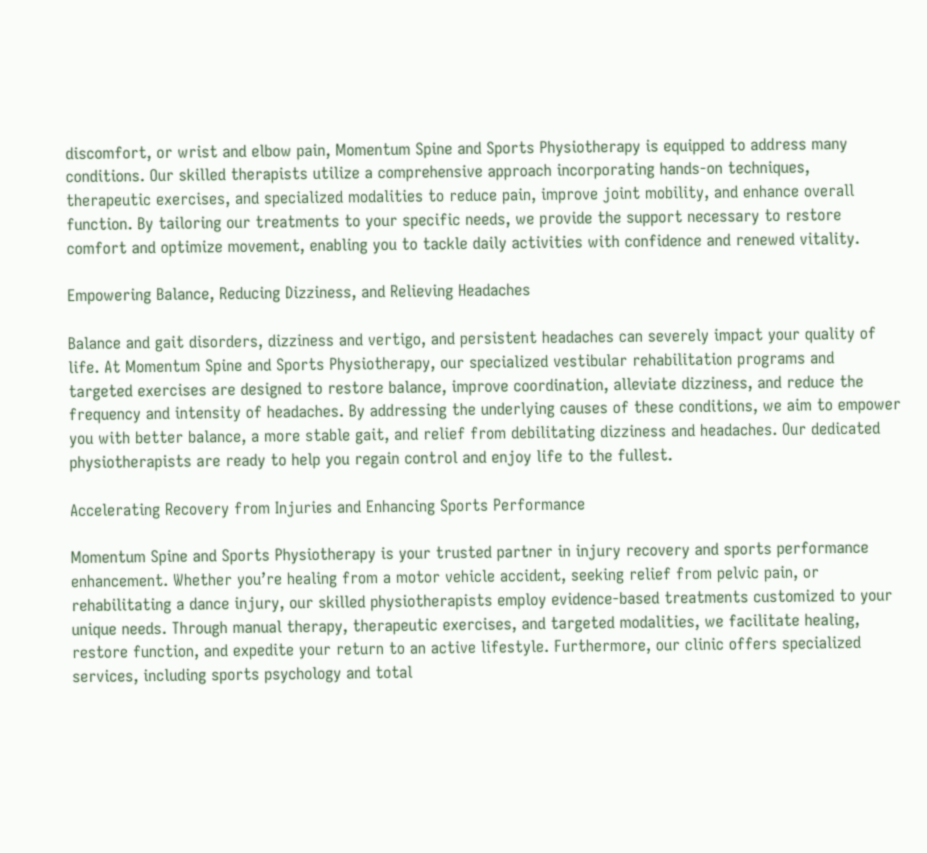discomfort, or wrist and elbow pain, Momentum Spine and Sports Physiotherapy is equipped to address many conditions. Our skilled therapists utilize a comprehensive approach incorporating hands-on techniques, therapeutic exercises, and specialized modalities to reduce pain, improve joint mobility, and enhance overall function. By tailoring our treatments to your specific needs, we provide the support necessary to restore comfort and optimize movement, enabling you to tackle daily activities with confidence and renewed vitality.

Empowering Balance, Reducing Dizziness, and Relieving Headaches

Balance and gait disorders, dizziness and vertigo, and persistent headaches can severely impact your quality of life. At Momentum Spine and Sports Physiotherapy, our specialized vestibular rehabilitation programs and targeted exercises are designed to restore balance, improve coordination, alleviate dizziness, and reduce the frequency and intensity of headaches. By addressing the underlying causes of these conditions, we aim to empower you with better balance, a more stable gait, and relief from debilitating dizziness and headaches. Our dedicated physiotherapists are ready to help you regain control and enjoy life to the fullest.

Accelerating Recovery from Injuries and Enhancing Sports Performance

Momentum Spine and Sports Physiotherapy is your trusted partner in injury recovery and sports performance enhancement. Whether you’re healing from a motor vehicle accident, seeking relief from pelvic pain, or rehabilitating a dance injury, our skilled physiotherapists employ evidence-based treatments customized to your unique needs. Through manual therapy, therapeutic exercises, and targeted modalities, we facilitate healing, restore function, and expedite your return to an active lifestyle. Furthermore, our clinic offers specialized services, including sports psychology and total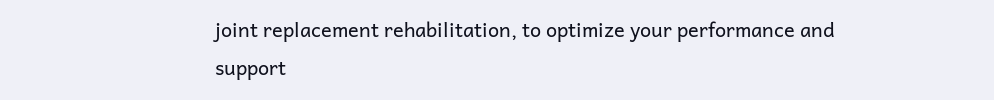joint replacement rehabilitation, to optimize your performance and support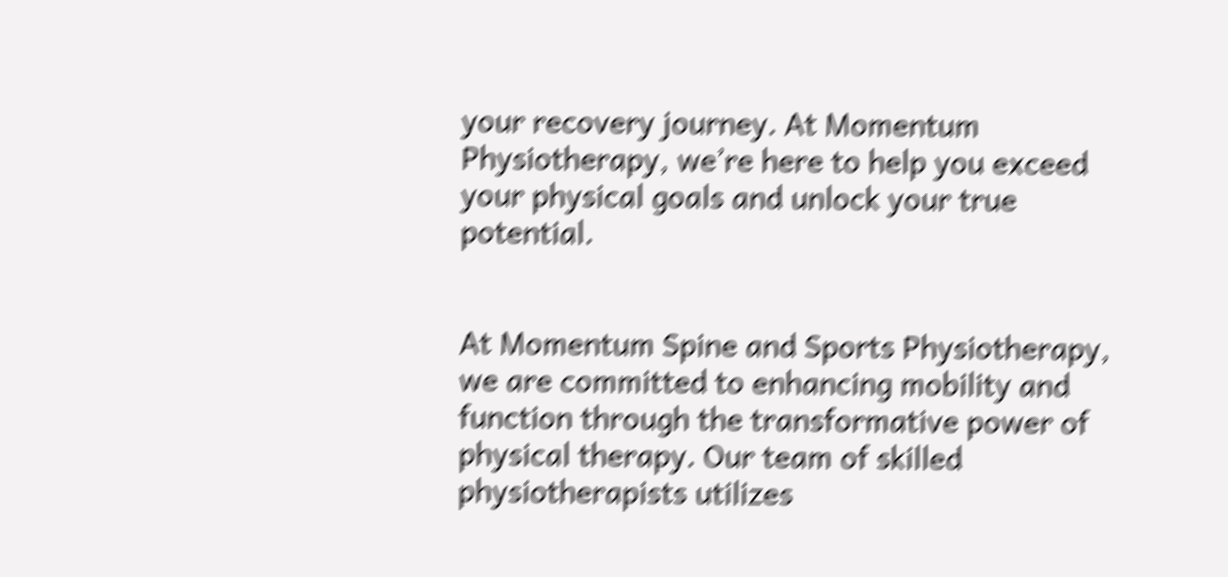your recovery journey. At Momentum Physiotherapy, we’re here to help you exceed your physical goals and unlock your true potential.


At Momentum Spine and Sports Physiotherapy, we are committed to enhancing mobility and function through the transformative power of physical therapy. Our team of skilled physiotherapists utilizes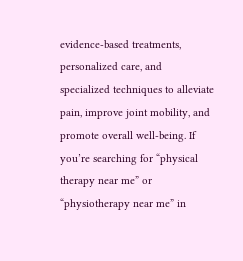evidence-based treatments, personalized care, and specialized techniques to alleviate pain, improve joint mobility, and promote overall well-being. If you’re searching for “physical therapy near me” or “physiotherapy near me” in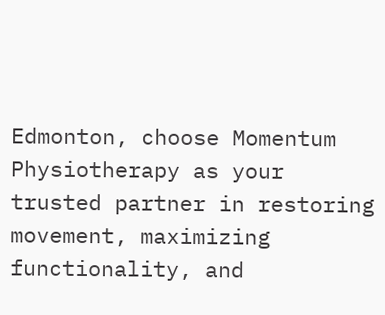Edmonton, choose Momentum Physiotherapy as your trusted partner in restoring movement, maximizing functionality, and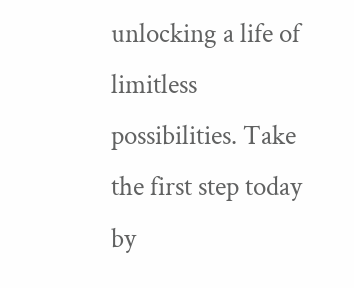unlocking a life of limitless possibilities. Take the first step today by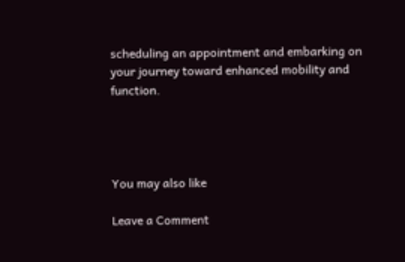scheduling an appointment and embarking on your journey toward enhanced mobility and function.




You may also like

Leave a Comment